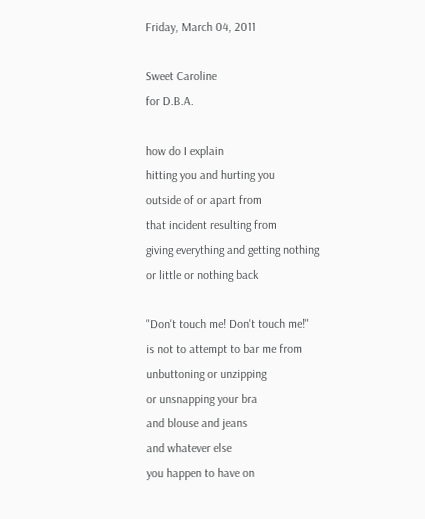Friday, March 04, 2011

Sweet Caroline
for D.B.A.

how do I explain
hitting you and hurting you
outside of or apart from
that incident resulting from
giving everything and getting nothing
or little or nothing back

"Don't touch me! Don't touch me!"
is not to attempt to bar me from
unbuttoning or unzipping
or unsnapping your bra
and blouse and jeans
and whatever else
you happen to have on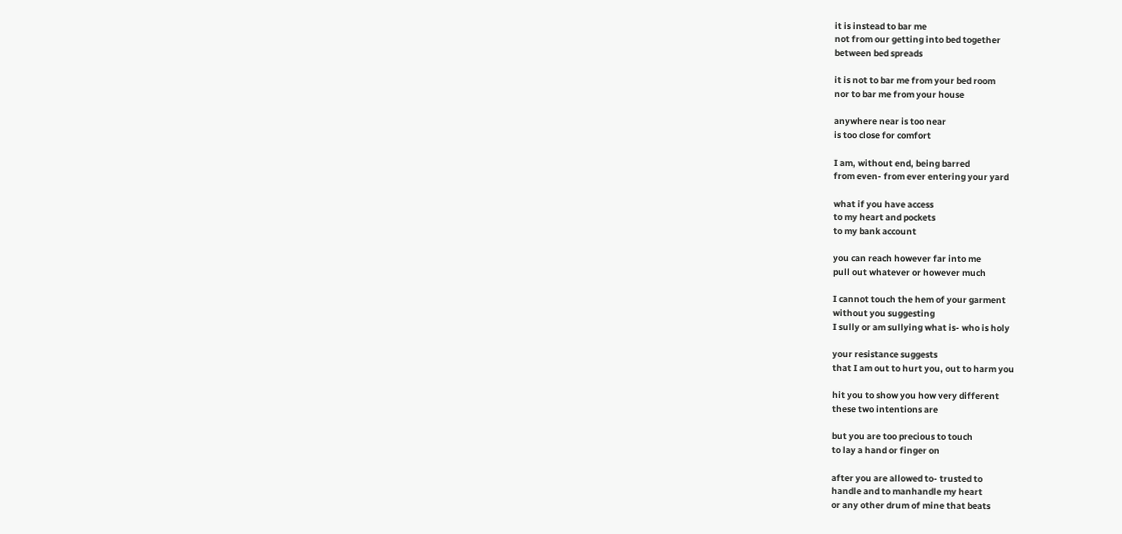it is instead to bar me
not from our getting into bed together
between bed spreads

it is not to bar me from your bed room
nor to bar me from your house

anywhere near is too near
is too close for comfort

I am, without end, being barred
from even- from ever entering your yard

what if you have access
to my heart and pockets
to my bank account

you can reach however far into me
pull out whatever or however much

I cannot touch the hem of your garment
without you suggesting
I sully or am sullying what is- who is holy

your resistance suggests
that I am out to hurt you, out to harm you

hit you to show you how very different
these two intentions are

but you are too precious to touch
to lay a hand or finger on

after you are allowed to- trusted to
handle and to manhandle my heart
or any other drum of mine that beats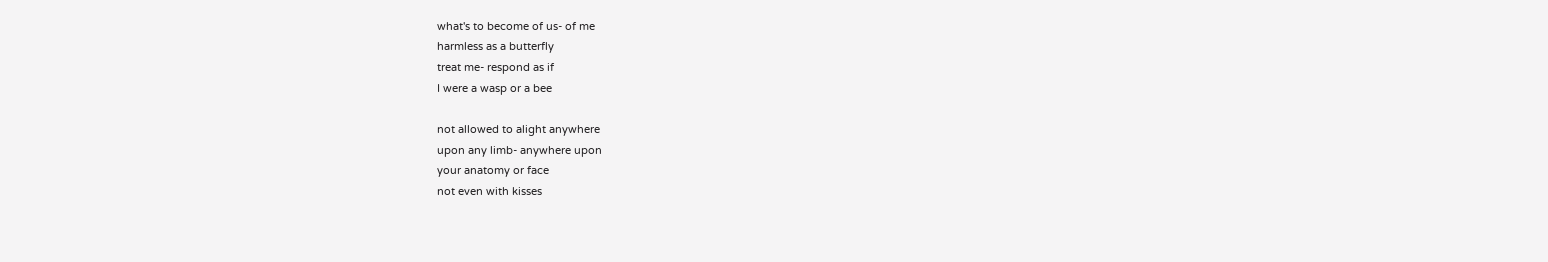what's to become of us- of me
harmless as a butterfly
treat me- respond as if
I were a wasp or a bee

not allowed to alight anywhere
upon any limb- anywhere upon
your anatomy or face
not even with kisses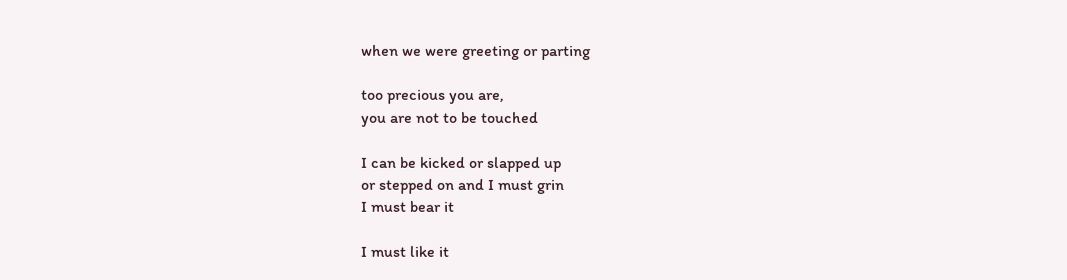when we were greeting or parting

too precious you are,
you are not to be touched

I can be kicked or slapped up
or stepped on and I must grin
I must bear it

I must like it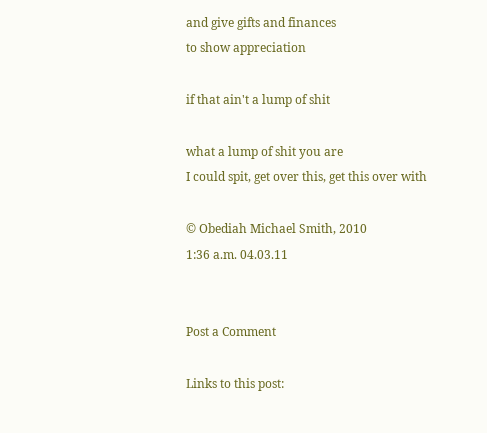and give gifts and finances
to show appreciation

if that ain't a lump of shit

what a lump of shit you are
I could spit, get over this, get this over with

© Obediah Michael Smith, 2010
1:36 a.m. 04.03.11


Post a Comment

Links to this post: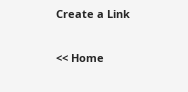Create a Link

<< Home